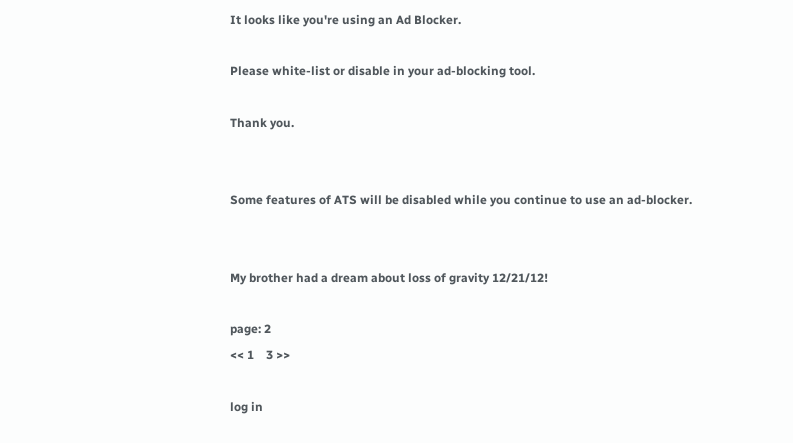It looks like you're using an Ad Blocker.

Please white-list or disable in your ad-blocking tool.

Thank you.


Some features of ATS will be disabled while you continue to use an ad-blocker.


My brother had a dream about loss of gravity 12/21/12!

page: 2
<< 1    3 >>

log in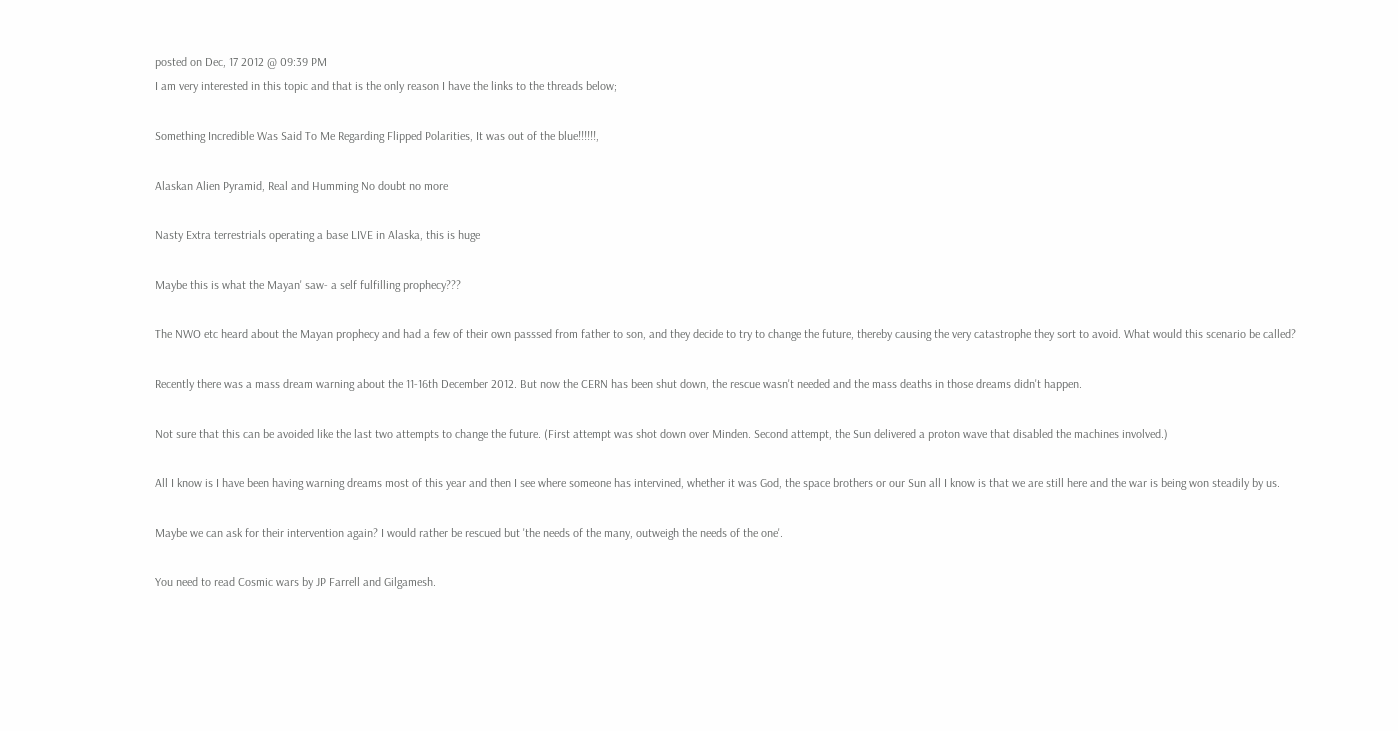posted on Dec, 17 2012 @ 09:39 PM
I am very interested in this topic and that is the only reason I have the links to the threads below;

Something Incredible Was Said To Me Regarding Flipped Polarities, It was out of the blue!!!!!!,

Alaskan Alien Pyramid, Real and Humming No doubt no more

Nasty Extra terrestrials operating a base LIVE in Alaska, this is huge

Maybe this is what the Mayan' saw- a self fulfilling prophecy???

The NWO etc heard about the Mayan prophecy and had a few of their own passsed from father to son, and they decide to try to change the future, thereby causing the very catastrophe they sort to avoid. What would this scenario be called?

Recently there was a mass dream warning about the 11-16th December 2012. But now the CERN has been shut down, the rescue wasn't needed and the mass deaths in those dreams didn't happen.

Not sure that this can be avoided like the last two attempts to change the future. (First attempt was shot down over Minden. Second attempt, the Sun delivered a proton wave that disabled the machines involved.)

All I know is I have been having warning dreams most of this year and then I see where someone has intervined, whether it was God, the space brothers or our Sun all I know is that we are still here and the war is being won steadily by us.

Maybe we can ask for their intervention again? I would rather be rescued but 'the needs of the many, outweigh the needs of the one'.

You need to read Cosmic wars by JP Farrell and Gilgamesh.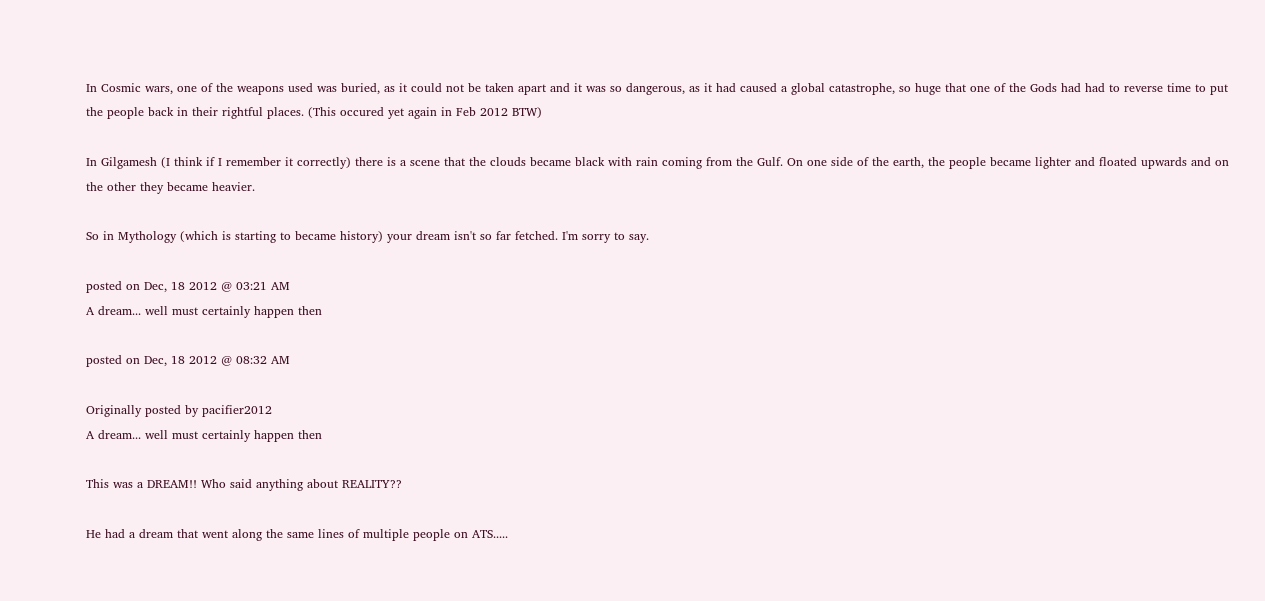In Cosmic wars, one of the weapons used was buried, as it could not be taken apart and it was so dangerous, as it had caused a global catastrophe, so huge that one of the Gods had had to reverse time to put the people back in their rightful places. (This occured yet again in Feb 2012 BTW)

In Gilgamesh (I think if I remember it correctly) there is a scene that the clouds became black with rain coming from the Gulf. On one side of the earth, the people became lighter and floated upwards and on the other they became heavier.

So in Mythology (which is starting to became history) your dream isn't so far fetched. I'm sorry to say.

posted on Dec, 18 2012 @ 03:21 AM
A dream... well must certainly happen then

posted on Dec, 18 2012 @ 08:32 AM

Originally posted by pacifier2012
A dream... well must certainly happen then

This was a DREAM!! Who said anything about REALITY??

He had a dream that went along the same lines of multiple people on ATS.....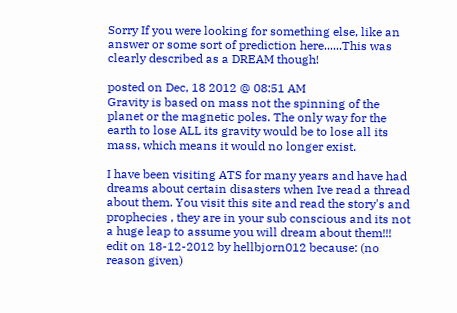Sorry If you were looking for something else, like an answer or some sort of prediction here......This was clearly described as a DREAM though!

posted on Dec, 18 2012 @ 08:51 AM
Gravity is based on mass not the spinning of the planet or the magnetic poles. The only way for the earth to lose ALL its gravity would be to lose all its mass, which means it would no longer exist.

I have been visiting ATS for many years and have had dreams about certain disasters when Ive read a thread about them. You visit this site and read the story's and prophecies , they are in your sub conscious and its not a huge leap to assume you will dream about them!!!
edit on 18-12-2012 by hellbjorn012 because: (no reason given)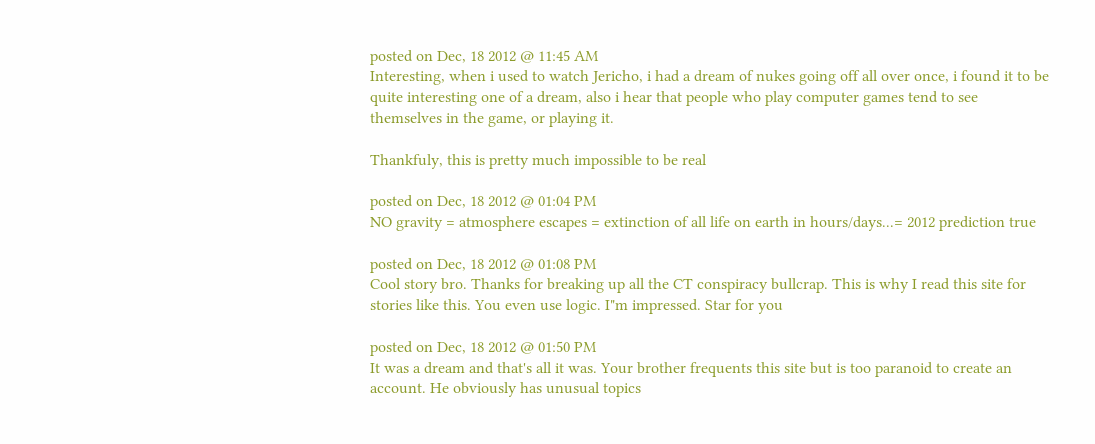posted on Dec, 18 2012 @ 11:45 AM
Interesting, when i used to watch Jericho, i had a dream of nukes going off all over once, i found it to be quite interesting one of a dream, also i hear that people who play computer games tend to see themselves in the game, or playing it.

Thankfuly, this is pretty much impossible to be real

posted on Dec, 18 2012 @ 01:04 PM
NO gravity = atmosphere escapes = extinction of all life on earth in hours/days...= 2012 prediction true

posted on Dec, 18 2012 @ 01:08 PM
Cool story bro. Thanks for breaking up all the CT conspiracy bullcrap. This is why I read this site for stories like this. You even use logic. I"m impressed. Star for you

posted on Dec, 18 2012 @ 01:50 PM
It was a dream and that's all it was. Your brother frequents this site but is too paranoid to create an account. He obviously has unusual topics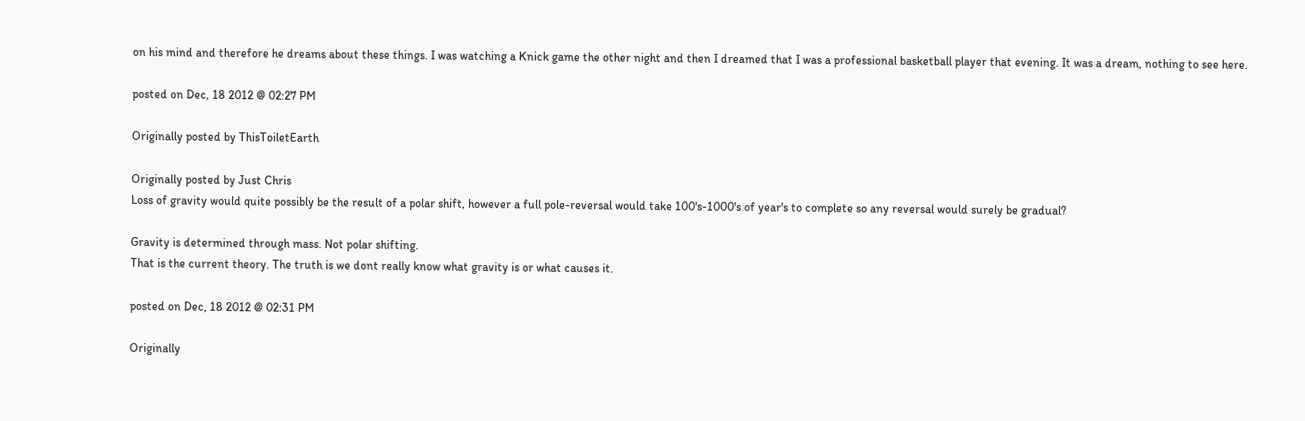on his mind and therefore he dreams about these things. I was watching a Knick game the other night and then I dreamed that I was a professional basketball player that evening. It was a dream, nothing to see here.

posted on Dec, 18 2012 @ 02:27 PM

Originally posted by ThisToiletEarth

Originally posted by Just Chris
Loss of gravity would quite possibly be the result of a polar shift, however a full pole-reversal would take 100's-1000's of year's to complete so any reversal would surely be gradual?

Gravity is determined through mass. Not polar shifting.
That is the current theory. The truth is we dont really know what gravity is or what causes it.

posted on Dec, 18 2012 @ 02:31 PM

Originally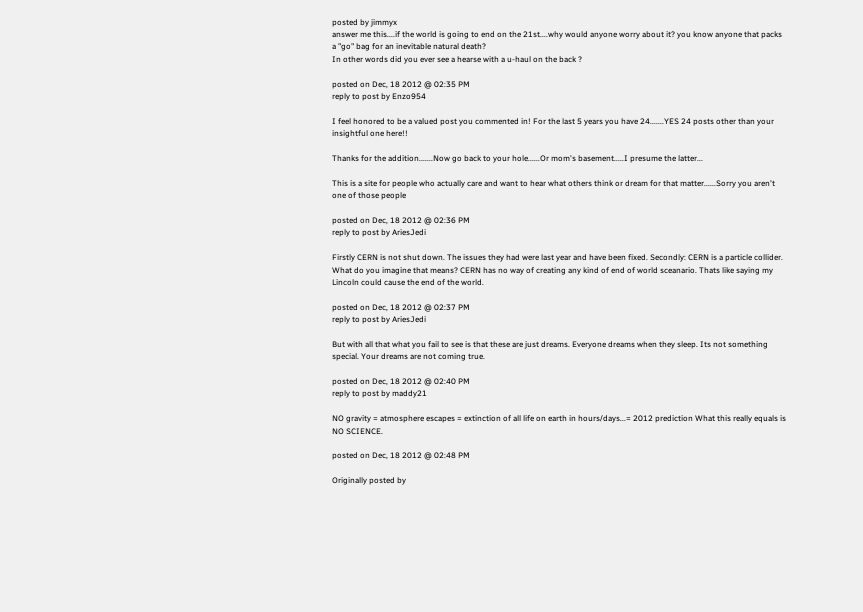posted by jimmyx
answer me this....if the world is going to end on the 21st....why would anyone worry about it? you know anyone that packs a "go" bag for an inevitable natural death?
In other words did you ever see a hearse with a u-haul on the back ?

posted on Dec, 18 2012 @ 02:35 PM
reply to post by Enzo954

I feel honored to be a valued post you commented in! For the last 5 years you have 24.......YES 24 posts other than your insightful one here!!

Thanks for the addition.......Now go back to your hole......Or mom's basement.....I presume the latter...

This is a site for people who actually care and want to hear what others think or dream for that matter......Sorry you aren't one of those people

posted on Dec, 18 2012 @ 02:36 PM
reply to post by AriesJedi

Firstly CERN is not shut down. The issues they had were last year and have been fixed. Secondly: CERN is a particle collider. What do you imagine that means? CERN has no way of creating any kind of end of world sceanario. Thats like saying my Lincoln could cause the end of the world.

posted on Dec, 18 2012 @ 02:37 PM
reply to post by AriesJedi

But with all that what you fail to see is that these are just dreams. Everyone dreams when they sleep. Its not something special. Your dreams are not coming true.

posted on Dec, 18 2012 @ 02:40 PM
reply to post by maddy21

NO gravity = atmosphere escapes = extinction of all life on earth in hours/days...= 2012 prediction What this really equals is NO SCIENCE.

posted on Dec, 18 2012 @ 02:48 PM

Originally posted by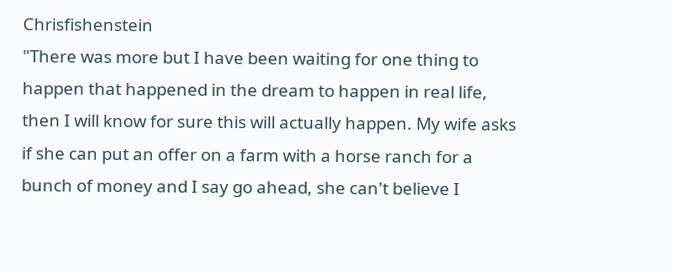Chrisfishenstein
"There was more but I have been waiting for one thing to happen that happened in the dream to happen in real life, then I will know for sure this will actually happen. My wife asks if she can put an offer on a farm with a horse ranch for a bunch of money and I say go ahead, she can't believe I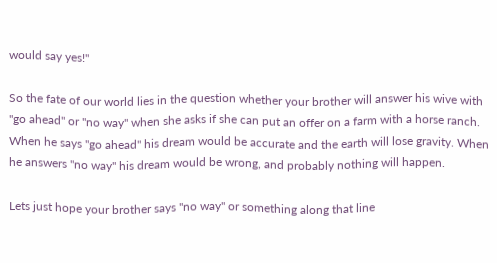would say yes!"

So the fate of our world lies in the question whether your brother will answer his wive with "go ahead" or "no way" when she asks if she can put an offer on a farm with a horse ranch. When he says "go ahead" his dream would be accurate and the earth will lose gravity. When he answers "no way" his dream would be wrong, and probably nothing will happen.

Lets just hope your brother says "no way" or something along that line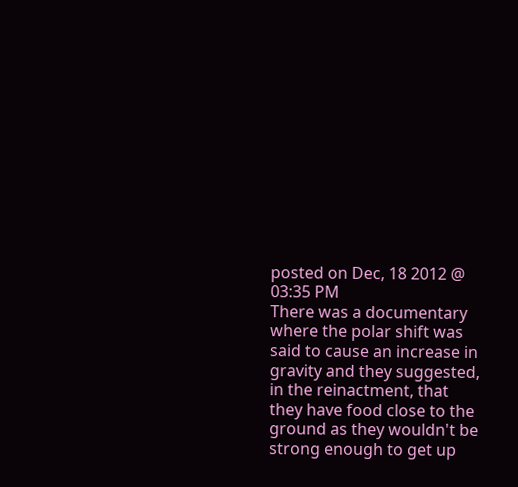posted on Dec, 18 2012 @ 03:35 PM
There was a documentary where the polar shift was said to cause an increase in gravity and they suggested, in the reinactment, that they have food close to the ground as they wouldn't be strong enough to get up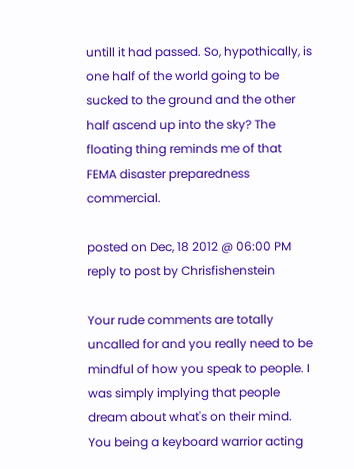untill it had passed. So, hypothically, is one half of the world going to be sucked to the ground and the other half ascend up into the sky? The floating thing reminds me of that FEMA disaster preparedness commercial.

posted on Dec, 18 2012 @ 06:00 PM
reply to post by Chrisfishenstein

Your rude comments are totally uncalled for and you really need to be mindful of how you speak to people. I was simply implying that people dream about what's on their mind. You being a keyboard warrior acting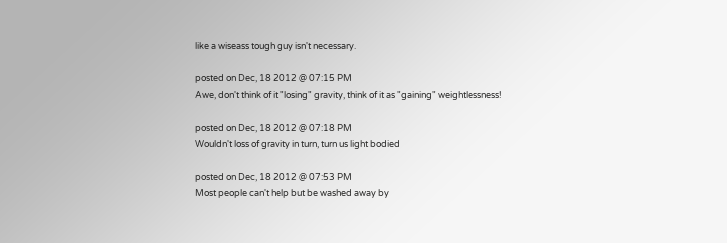like a wiseass tough guy isn't necessary.

posted on Dec, 18 2012 @ 07:15 PM
Awe, don't think of it "losing" gravity, think of it as "gaining" weightlessness!

posted on Dec, 18 2012 @ 07:18 PM
Wouldn't loss of gravity in turn, turn us light bodied

posted on Dec, 18 2012 @ 07:53 PM
Most people can't help but be washed away by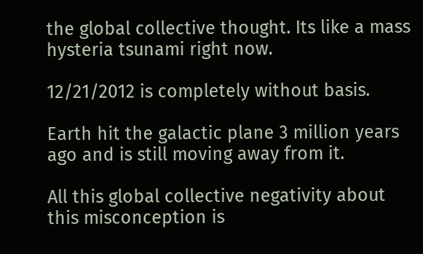the global collective thought. Its like a mass hysteria tsunami right now.

12/21/2012 is completely without basis.

Earth hit the galactic plane 3 million years ago and is still moving away from it.

All this global collective negativity about this misconception is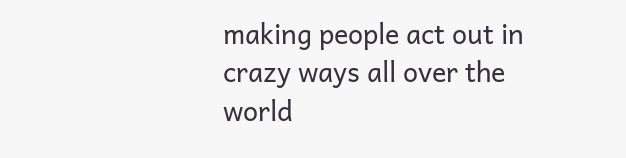making people act out in crazy ways all over the world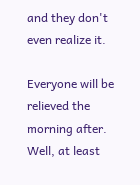and they don't even realize it.

Everyone will be relieved the morning after. Well, at least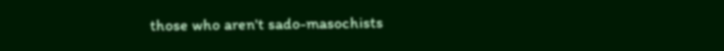those who aren't sado-masochists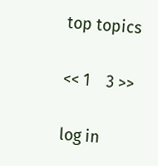top topics

<< 1    3 >>

log in